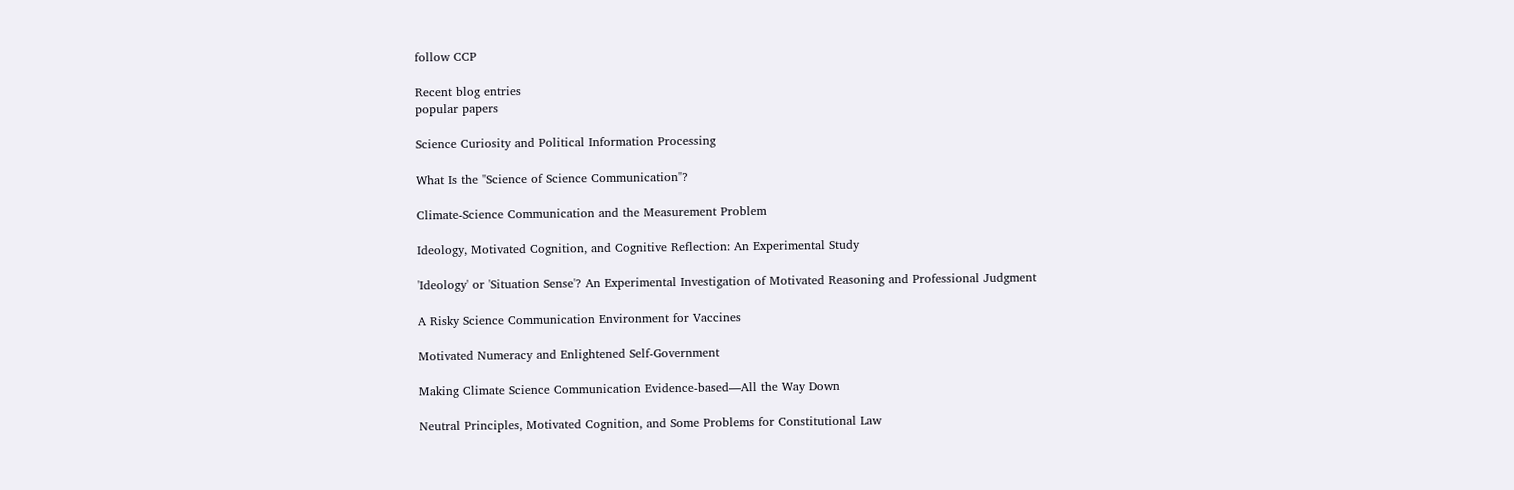follow CCP

Recent blog entries
popular papers

Science Curiosity and Political Information Processing

What Is the "Science of Science Communication"?

Climate-Science Communication and the Measurement Problem

Ideology, Motivated Cognition, and Cognitive Reflection: An Experimental Study

'Ideology' or 'Situation Sense'? An Experimental Investigation of Motivated Reasoning and Professional Judgment

A Risky Science Communication Environment for Vaccines

Motivated Numeracy and Enlightened Self-Government

Making Climate Science Communication Evidence-based—All the Way Down

Neutral Principles, Motivated Cognition, and Some Problems for Constitutional Law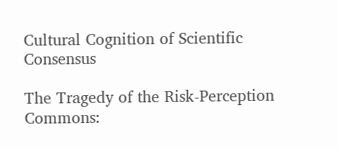Cultural Cognition of Scientific Consensus

The Tragedy of the Risk-Perception Commons: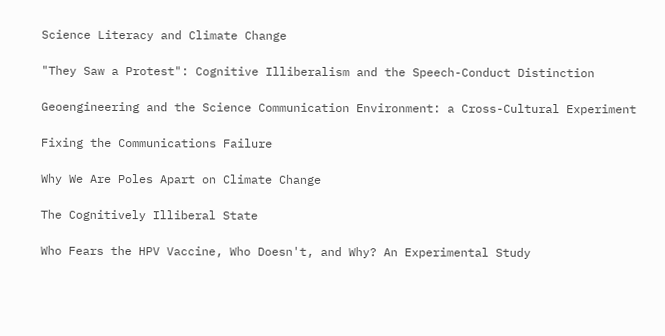Science Literacy and Climate Change

"They Saw a Protest": Cognitive Illiberalism and the Speech-Conduct Distinction

Geoengineering and the Science Communication Environment: a Cross-Cultural Experiment

Fixing the Communications Failure

Why We Are Poles Apart on Climate Change

The Cognitively Illiberal State

Who Fears the HPV Vaccine, Who Doesn't, and Why? An Experimental Study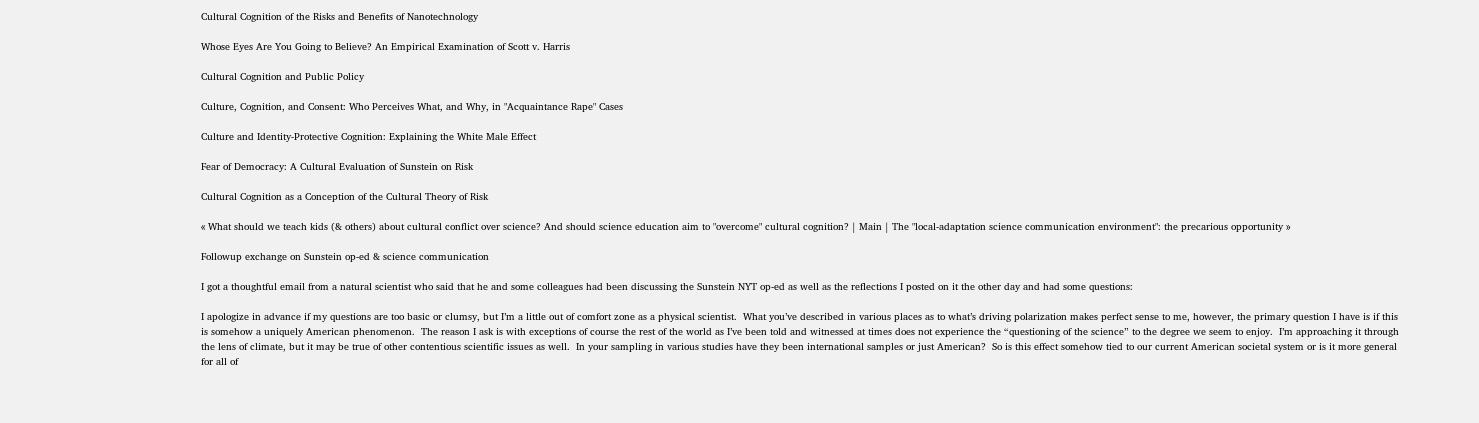Cultural Cognition of the Risks and Benefits of Nanotechnology

Whose Eyes Are You Going to Believe? An Empirical Examination of Scott v. Harris

Cultural Cognition and Public Policy

Culture, Cognition, and Consent: Who Perceives What, and Why, in "Acquaintance Rape" Cases

Culture and Identity-Protective Cognition: Explaining the White Male Effect

Fear of Democracy: A Cultural Evaluation of Sunstein on Risk

Cultural Cognition as a Conception of the Cultural Theory of Risk

« What should we teach kids (& others) about cultural conflict over science? And should science education aim to "overcome" cultural cognition? | Main | The "local-adaptation science communication environment": the precarious opportunity »

Followup exchange on Sunstein op-ed & science communication

I got a thoughtful email from a natural scientist who said that he and some colleagues had been discussing the Sunstein NYT op-ed as well as the reflections I posted on it the other day and had some questions:

I apologize in advance if my questions are too basic or clumsy, but I’m a little out of comfort zone as a physical scientist.  What you’ve described in various places as to what’s driving polarization makes perfect sense to me, however, the primary question I have is if this is somehow a uniquely American phenomenon.  The reason I ask is with exceptions of course the rest of the world as I’ve been told and witnessed at times does not experience the “questioning of the science” to the degree we seem to enjoy.  I’m approaching it through the lens of climate, but it may be true of other contentious scientific issues as well.  In your sampling in various studies have they been international samples or just American?  So is this effect somehow tied to our current American societal system or is it more general for all of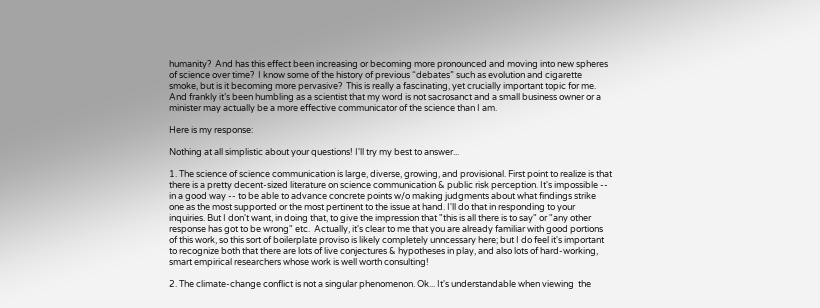humanity?  And has this effect been increasing or becoming more pronounced and moving into new spheres of science over time?  I know some of the history of previous “debates” such as evolution and cigarette smoke, but is it becoming more pervasive?  This is really a fascinating, yet crucially important topic for me.  And frankly it’s been humbling as a scientist that my word is not sacrosanct and a small business owner or a minister may actually be a more effective communicator of the science than I am.

Here is my response:

Nothing at all simplistic about your questions! I'll try my best to answer...

1. The science of science communication is large, diverse, growing, and provisional. First point to realize is that there is a pretty decent-sized literature on science communication & public risk perception. It's impossible -- in a good way -- to be able to advance concrete points w/o making judgments about what findings strike one as the most supported or the most pertinent to the issue at hand. I'll do that in responding to your inquiries. But I don't want, in doing that, to give the impression that "this is all there is to say" or "any other response has got to be wrong" etc.  Actually, it's clear to me that you are already familiar with good portions of this work, so this sort of boilerplate proviso is likely completely unncessary here; but I do feel it's important to recognize both that there are lots of live conjectures & hypotheses in play, and also lots of hard-working, smart empirical researchers whose work is well worth consulting!

2. The climate-change conflict is not a singular phenomenon. Ok... It's understandable when viewing  the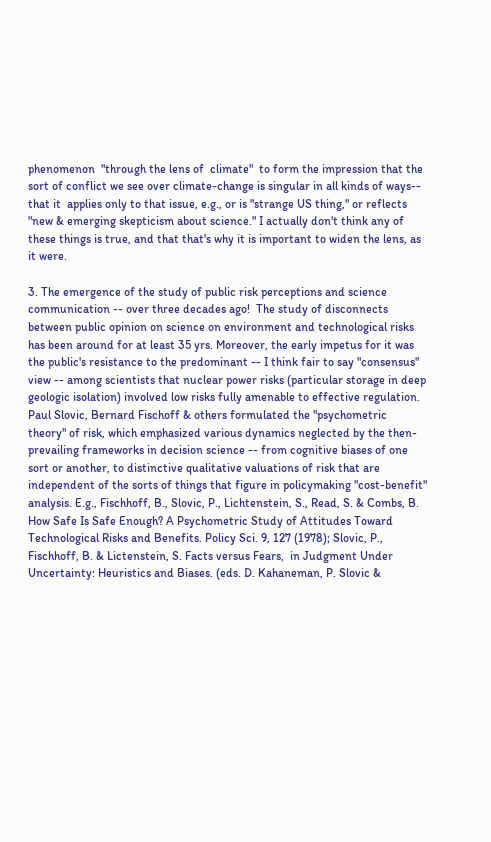phenomenon  "through the lens of  climate"  to form the impression that the sort of conflict we see over climate-change is singular in all kinds of ways-- that it  applies only to that issue, e.g., or is "strange US thing," or reflects "new & emerging skepticism about science." I actually don't think any of these things is true, and that that's why it is important to widen the lens, as it were.

3. The emergence of the study of public risk perceptions and science communication -- over three decades ago!  The study of disconnects between public opinion on science on environment and technological risks has been around for at least 35 yrs. Moreover, the early impetus for it was the public's resistance to the predominant -- I think fair to say "consensus" view -- among scientists that nuclear power risks (particular storage in deep geologic isolation) involved low risks fully amenable to effective regulation. Paul Slovic, Bernard Fischoff & others formulated the "psychometric theory" of risk, which emphasized various dynamics neglected by the then-prevailing frameworks in decision science -- from cognitive biases of one sort or another, to distinctive qualitative valuations of risk that are independent of the sorts of things that figure in policymaking "cost-benefit"  analysis. E.g., Fischhoff, B., Slovic, P., Lichtenstein, S., Read, S. & Combs, B. How Safe Is Safe Enough? A Psychometric Study of Attitudes Toward Technological Risks and Benefits. Policy Sci. 9, 127 (1978); Slovic, P., Fischhoff, B. & Lictenstein, S. Facts versus Fears,  in Judgment Under Uncertainty: Heuristics and Biases. (eds. D. Kahaneman, P. Slovic &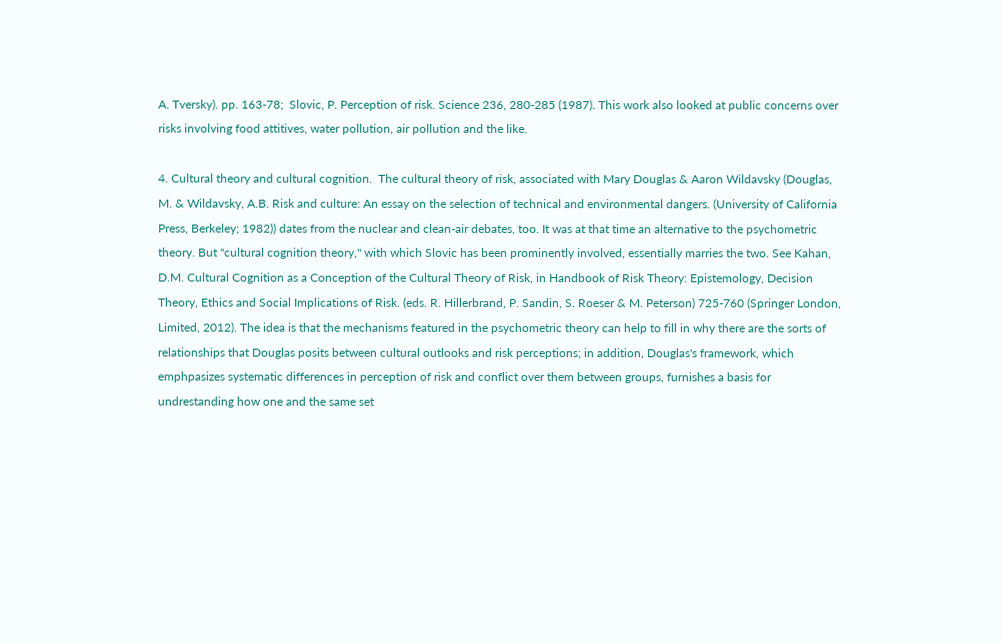A. Tversky). pp. 163-78;  Slovic, P. Perception of risk. Science 236, 280-285 (1987). This work also looked at public concerns over risks involving food attitives, water pollution, air pollution and the like.

4. Cultural theory and cultural cognition.  The cultural theory of risk, associated with Mary Douglas & Aaron Wildavsky (Douglas, M. & Wildavsky, A.B. Risk and culture: An essay on the selection of technical and environmental dangers. (University of California Press, Berkeley; 1982)) dates from the nuclear and clean-air debates, too. It was at that time an alternative to the psychometric theory. But "cultural cognition theory," with which Slovic has been prominently involved, essentially marries the two. See Kahan, D.M. Cultural Cognition as a Conception of the Cultural Theory of Risk, in Handbook of Risk Theory: Epistemology, Decision Theory, Ethics and Social Implications of Risk. (eds. R. Hillerbrand, P. Sandin, S. Roeser & M. Peterson) 725-760 (Springer London, Limited, 2012). The idea is that the mechanisms featured in the psychometric theory can help to fill in why there are the sorts of relationships that Douglas posits between cultural outlooks and risk perceptions; in addition, Douglas's framework, which emphpasizes systematic differences in perception of risk and conflict over them between groups, furnishes a basis for undrestanding how one and the same set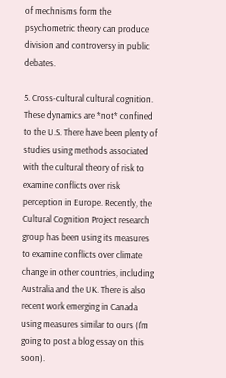of mechnisms form the psychometric theory can produce division and controversy in public debates.

5. Cross-cultural cultural cognition. These dynamics are *not* confined to the U.S. There have been plenty of studies using methods associated with the cultural theory of risk to examine conflicts over risk perception in Europe. Recently, the Cultural Cognition Project research group has been using its measures to examine conflicts over climate change in other countries, including Australia and the UK. There is also recent work emerging in Canada using measures similar to ours (I'm going to post a blog essay on this soon).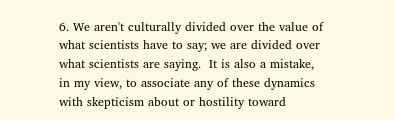6. We aren't culturally divided over the value of what scientists have to say; we are divided over what scientists are saying.  It is also a mistake, in my view, to associate any of these dynamics with skepticism about or hostility toward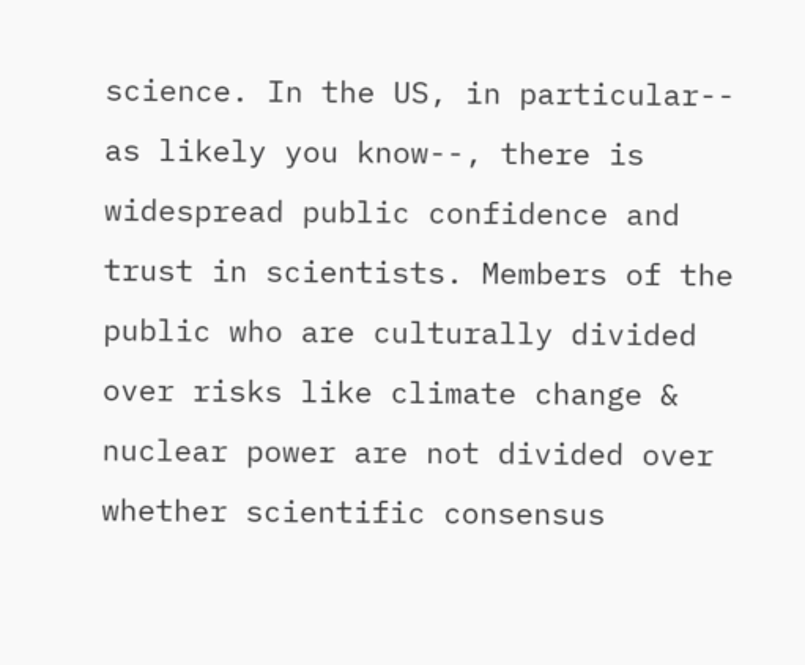science. In the US, in particular-- as likely you know--, there is widespread public confidence and trust in scientists. Members of the public who are culturally divided over risks like climate change & nuclear power are not divided over whether scientific consensus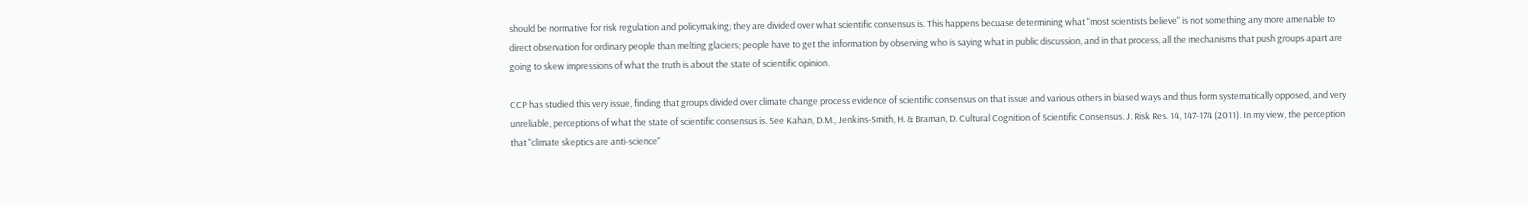should be normative for risk regulation and policymaking; they are divided over what scientific consensus is. This happens becuase determining what "most scientists believe" is not something any more amenable to direct observation for ordinary people than melting glaciers; people have to get the information by observing who is saying what in public discussion, and in that process, all the mechanisms that push groups apart are going to skew impressions of what the truth is about the state of scientific opinion.

CCP has studied this very issue, finding that groups divided over climate change process evidence of scientific consensus on that issue and various others in biased ways and thus form systematically opposed, and very unreliable, perceptions of what the state of scientific consensus is. See Kahan, D.M., Jenkins-Smith, H. & Braman, D. Cultural Cognition of Scientific Consensus. J. Risk Res. 14, 147-174 (2011). In my view, the perception that "climate skeptics are anti-science"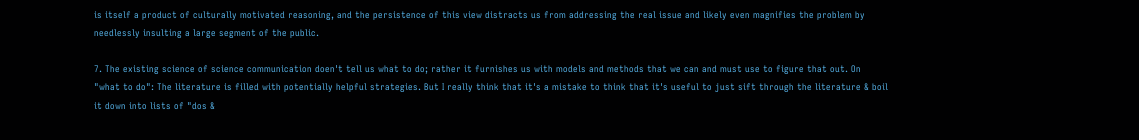is itself a product of culturally motivated reasoning, and the persistence of this view distracts us from addressing the real issue and likely even magnifies the problem by needlessly insulting a large segment of the public.

7. The existing science of science communication doen't tell us what to do; rather it furnishes us with models and methods that we can and must use to figure that out. On "what to do": The literature is filled with potentially helpful strategies. But I really think that it's a mistake to think that it's useful to just sift through the literature & boil it down into lists of "dos &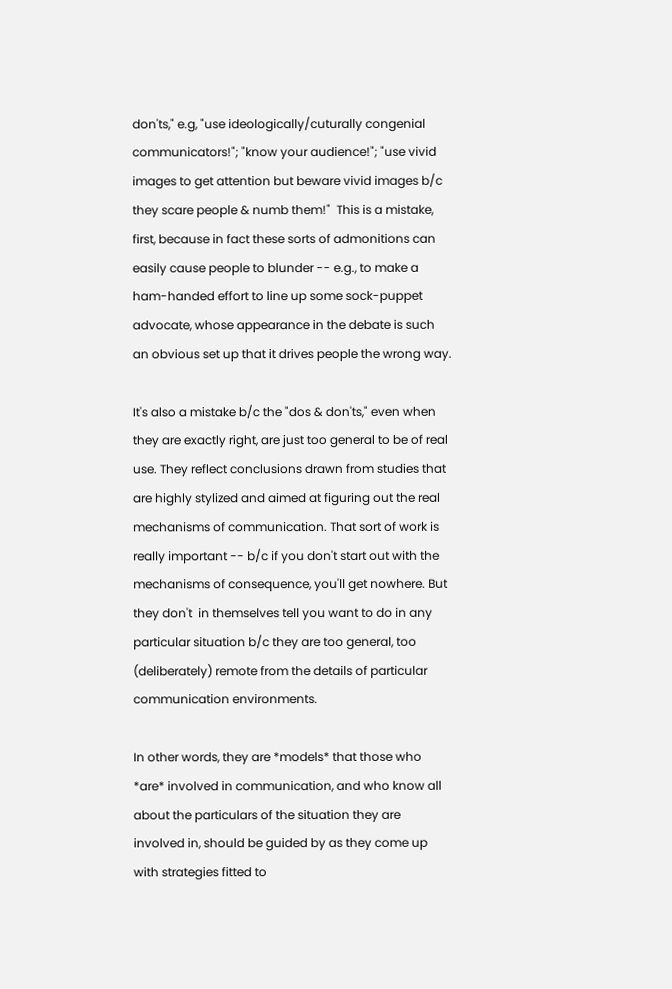don'ts," e.g, "use ideologically/cuturally congenial communicators!"; "know your audience!"; "use vivid images to get attention but beware vivid images b/c they scare people & numb them!"  This is a mistake, first, because in fact these sorts of admonitions can easily cause people to blunder -- e.g., to make a ham-handed effort to line up some sock-puppet advocate, whose appearance in the debate is such an obvious set up that it drives people the wrong way.

It's also a mistake b/c the "dos & don'ts," even when they are exactly right, are just too general to be of real use. They reflect conclusions drawn from studies that are highly stylized and aimed at figuring out the real mechanisms of communication. That sort of work is really important -- b/c if you don't start out with the mechanisms of consequence, you'll get nowhere. But they don't  in themselves tell you want to do in any particular situation b/c they are too general, too (deliberately) remote from the details of particular communication environments.

In other words, they are *models* that those who *are* involved in communication, and who know all about the particulars of the situation they are involved in, should be guided by as they come up with strategies fitted to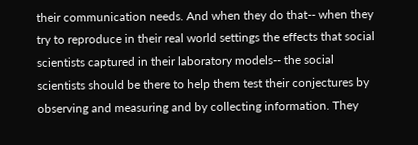their communication needs. And when they do that-- when they try to reproduce in their real world settings the effects that social scientists captured in their laboratory models-- the social scientists should be there to help them test their conjectures by observing and measuring and by collecting information. They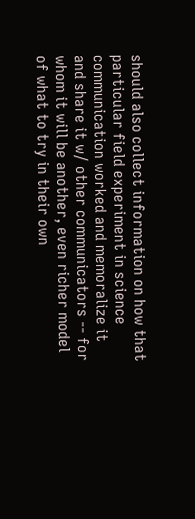should also collect information on how that particular field experiment in science communication worked and memoralize it and share it w/ other communicators -- for whom it will be another, even richer model of what to try in their own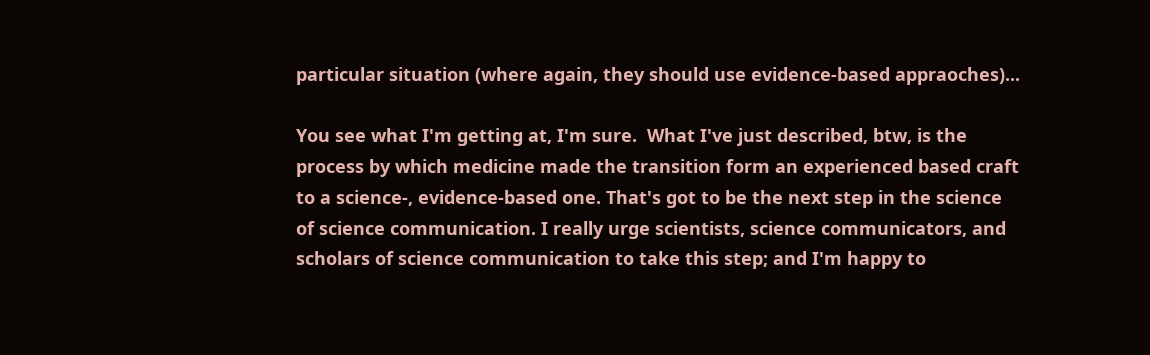particular situation (where again, they should use evidence-based appraoches)...

You see what I'm getting at, I'm sure.  What I've just described, btw, is the process by which medicine made the transition form an experienced based craft to a science-, evidence-based one. That's got to be the next step in the science of science communication. I really urge scientists, science communicators, and scholars of science communication to take this step; and I'm happy to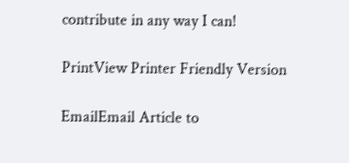contribute in any way I can!

PrintView Printer Friendly Version

EmailEmail Article to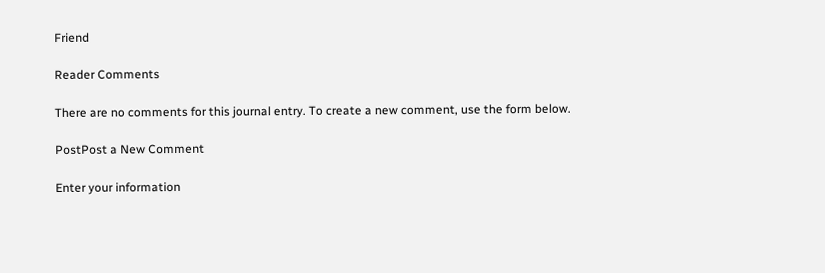Friend

Reader Comments

There are no comments for this journal entry. To create a new comment, use the form below.

PostPost a New Comment

Enter your information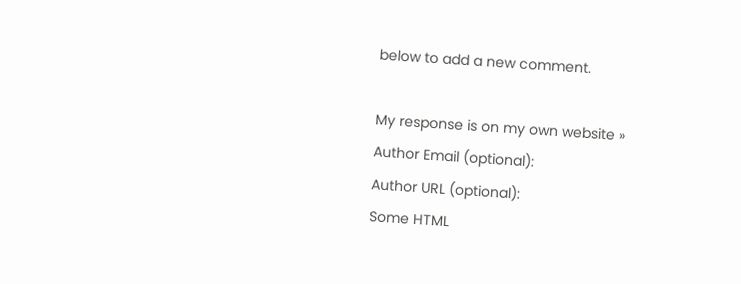below to add a new comment.

My response is on my own website »
Author Email (optional):
Author URL (optional):
Some HTML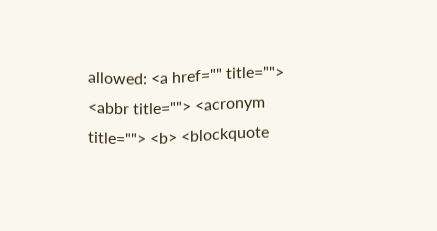allowed: <a href="" title=""> <abbr title=""> <acronym title=""> <b> <blockquote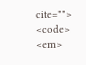cite=""> <code> <em>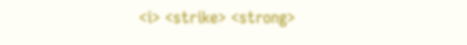<i> <strike> <strong>